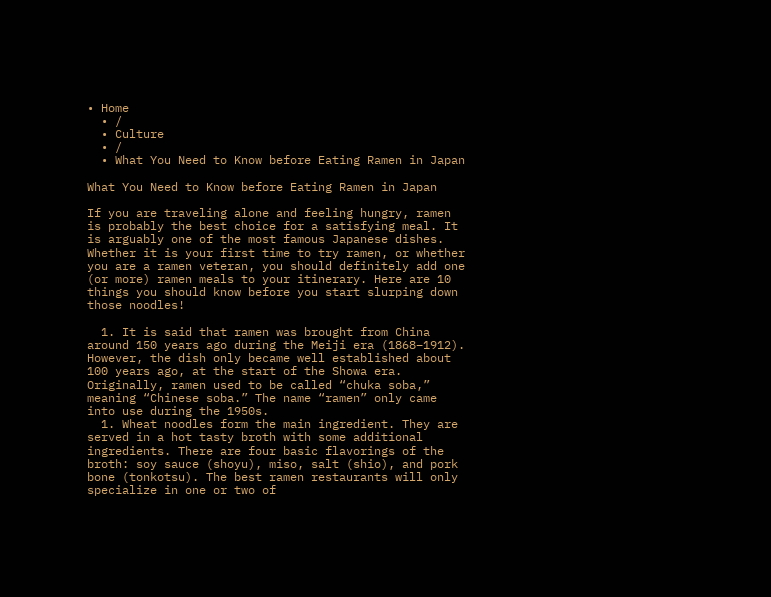• Home
  • /
  • Culture
  • /
  • What You Need to Know before Eating Ramen in Japan

What You Need to Know before Eating Ramen in Japan

If you are traveling alone and feeling hungry, ramen is probably the best choice for a satisfying meal. It is arguably one of the most famous Japanese dishes. Whether it is your first time to try ramen, or whether you are a ramen veteran, you should definitely add one (or more) ramen meals to your itinerary. Here are 10 things you should know before you start slurping down those noodles!

  1. It is said that ramen was brought from China around 150 years ago during the Meiji era (1868–1912). However, the dish only became well established about 100 years ago, at the start of the Showa era. Originally, ramen used to be called “chuka soba,” meaning “Chinese soba.” The name “ramen” only came into use during the 1950s.
  1. Wheat noodles form the main ingredient. They are served in a hot tasty broth with some additional ingredients. There are four basic flavorings of the broth: soy sauce (shoyu), miso, salt (shio), and pork bone (tonkotsu). The best ramen restaurants will only specialize in one or two of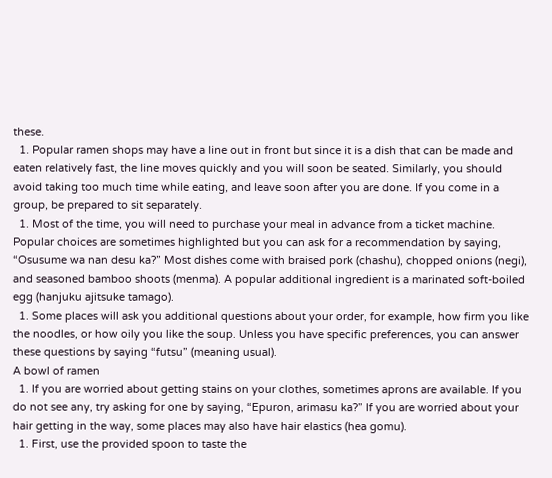these.
  1. Popular ramen shops may have a line out in front but since it is a dish that can be made and eaten relatively fast, the line moves quickly and you will soon be seated. Similarly, you should avoid taking too much time while eating, and leave soon after you are done. If you come in a group, be prepared to sit separately.
  1. Most of the time, you will need to purchase your meal in advance from a ticket machine. Popular choices are sometimes highlighted but you can ask for a recommendation by saying, “Osusume wa nan desu ka?” Most dishes come with braised pork (chashu), chopped onions (negi), and seasoned bamboo shoots (menma). A popular additional ingredient is a marinated soft-boiled egg (hanjuku ajitsuke tamago).
  1. Some places will ask you additional questions about your order, for example, how firm you like the noodles, or how oily you like the soup. Unless you have specific preferences, you can answer these questions by saying “futsu” (meaning usual).
A bowl of ramen
  1. If you are worried about getting stains on your clothes, sometimes aprons are available. If you do not see any, try asking for one by saying, “Epuron, arimasu ka?” If you are worried about your hair getting in the way, some places may also have hair elastics (hea gomu).
  1. First, use the provided spoon to taste the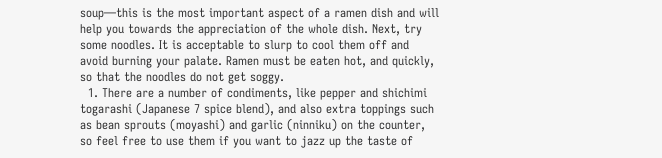soup—this is the most important aspect of a ramen dish and will help you towards the appreciation of the whole dish. Next, try some noodles. It is acceptable to slurp to cool them off and avoid burning your palate. Ramen must be eaten hot, and quickly, so that the noodles do not get soggy.
  1. There are a number of condiments, like pepper and shichimi togarashi (Japanese 7 spice blend), and also extra toppings such as bean sprouts (moyashi) and garlic (ninniku) on the counter, so feel free to use them if you want to jazz up the taste of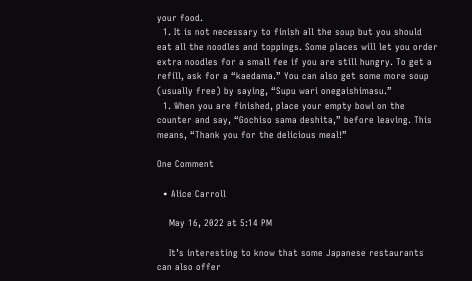your food.
  1. It is not necessary to finish all the soup but you should eat all the noodles and toppings. Some places will let you order extra noodles for a small fee if you are still hungry. To get a refill, ask for a “kaedama.” You can also get some more soup (usually free) by saying, “Supu wari onegaishimasu.”
  1. When you are finished, place your empty bowl on the counter and say, “Gochiso sama deshita,” before leaving. This means, “Thank you for the delicious meal!”

One Comment

  • Alice Carroll

    May 16, 2022 at 5:14 PM

    It’s interesting to know that some Japanese restaurants can also offer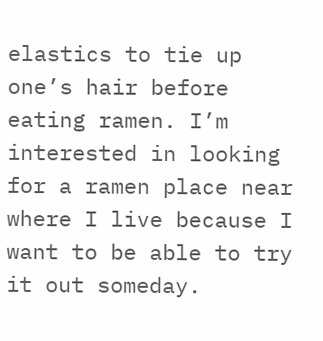elastics to tie up one’s hair before eating ramen. I’m interested in looking for a ramen place near where I live because I want to be able to try it out someday.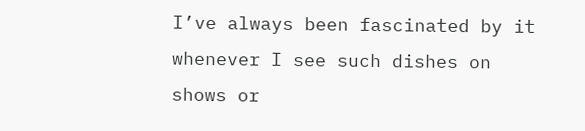I’ve always been fascinated by it whenever I see such dishes on shows or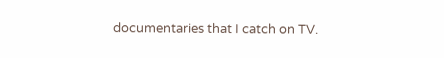documentaries that I catch on TV.